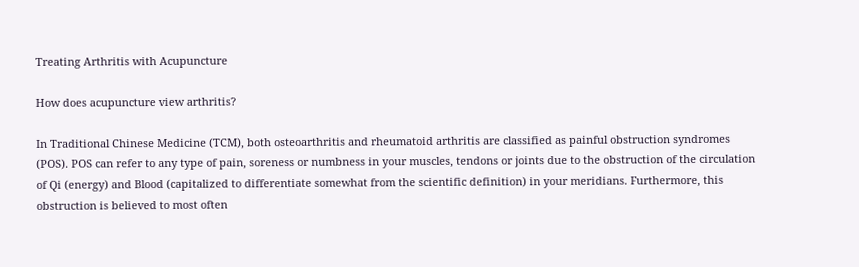Treating Arthritis with Acupuncture

How does acupuncture view arthritis?

In Traditional Chinese Medicine (TCM), both osteoarthritis and rheumatoid arthritis are classified as painful obstruction syndromes (POS). POS can refer to any type of pain, soreness or numbness in your muscles, tendons or joints due to the obstruction of the circulation of Qi (energy) and Blood (capitalized to differentiate somewhat from the scientific definition) in your meridians. Furthermore, this obstruction is believed to most often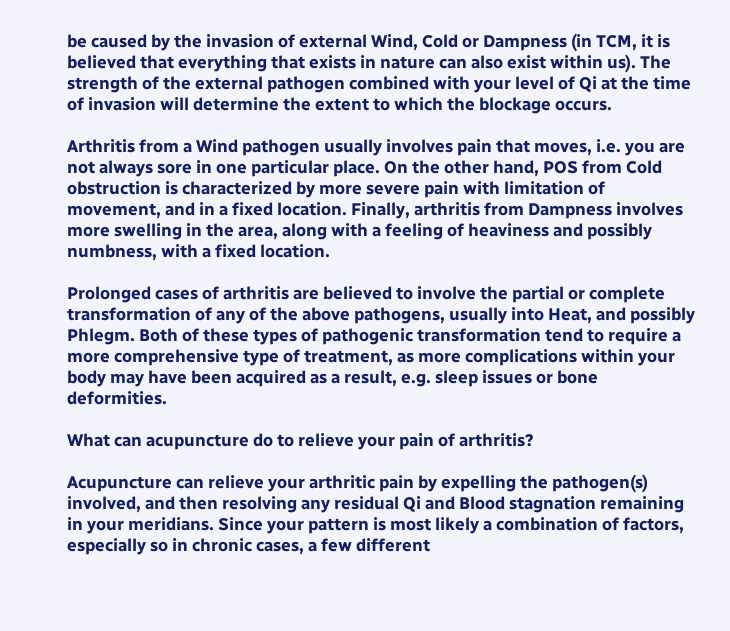be caused by the invasion of external Wind, Cold or Dampness (in TCM, it is believed that everything that exists in nature can also exist within us). The strength of the external pathogen combined with your level of Qi at the time of invasion will determine the extent to which the blockage occurs.

Arthritis from a Wind pathogen usually involves pain that moves, i.e. you are not always sore in one particular place. On the other hand, POS from Cold obstruction is characterized by more severe pain with limitation of movement, and in a fixed location. Finally, arthritis from Dampness involves more swelling in the area, along with a feeling of heaviness and possibly numbness, with a fixed location.

Prolonged cases of arthritis are believed to involve the partial or complete transformation of any of the above pathogens, usually into Heat, and possibly Phlegm. Both of these types of pathogenic transformation tend to require a more comprehensive type of treatment, as more complications within your body may have been acquired as a result, e.g. sleep issues or bone deformities.

What can acupuncture do to relieve your pain of arthritis?

Acupuncture can relieve your arthritic pain by expelling the pathogen(s) involved, and then resolving any residual Qi and Blood stagnation remaining in your meridians. Since your pattern is most likely a combination of factors, especially so in chronic cases, a few different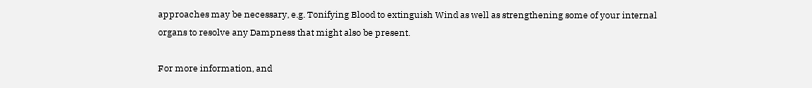approaches may be necessary, e.g. Tonifying Blood to extinguish Wind as well as strengthening some of your internal organs to resolve any Dampness that might also be present.

For more information, and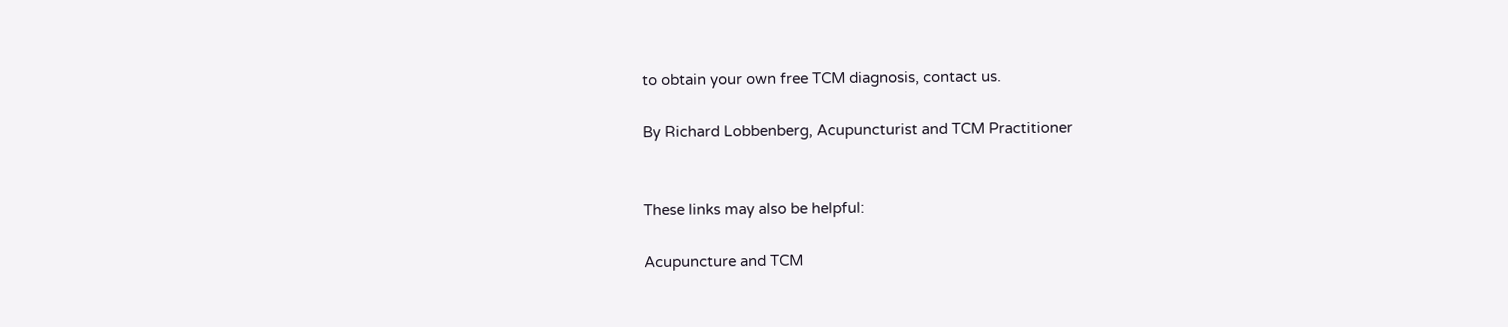to obtain your own free TCM diagnosis, contact us.

By Richard Lobbenberg, Acupuncturist and TCM Practitioner


These links may also be helpful:

Acupuncture and TCM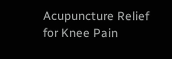Acupuncture Relief for Knee Pain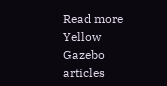Read more Yellow Gazebo articles